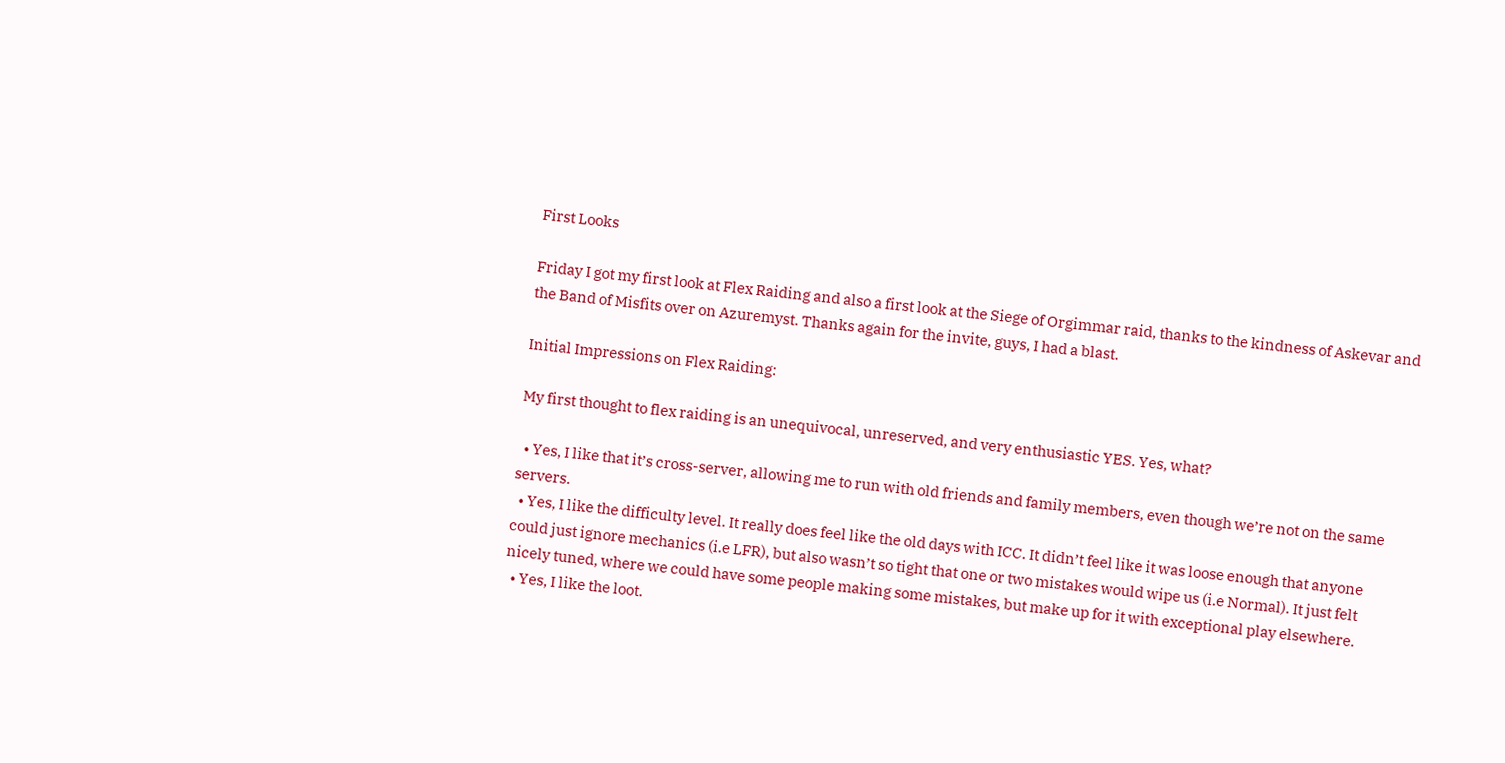First Looks

Friday I got my first look at Flex Raiding and also a first look at the Siege of Orgimmar raid, thanks to the kindness of Askevar and the Band of Misfits over on Azuremyst. Thanks again for the invite, guys, I had a blast.

Initial Impressions on Flex Raiding:

My first thought to flex raiding is an unequivocal, unreserved, and very enthusiastic YES. Yes, what?

  • Yes, I like that it’s cross-server, allowing me to run with old friends and family members, even though we’re not on the same servers.
  • Yes, I like the difficulty level. It really does feel like the old days with ICC. It didn’t feel like it was loose enough that anyone could just ignore mechanics (i.e LFR), but also wasn’t so tight that one or two mistakes would wipe us (i.e Normal). It just felt nicely tuned, where we could have some people making some mistakes, but make up for it with exceptional play elsewhere.
  • Yes, I like the loot.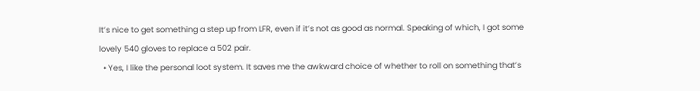It’s nice to get something a step up from LFR, even if it’s not as good as normal. Speaking of which, I got some lovely 540 gloves to replace a 502 pair.
  • Yes, I like the personal loot system. It saves me the awkward choice of whether to roll on something that’s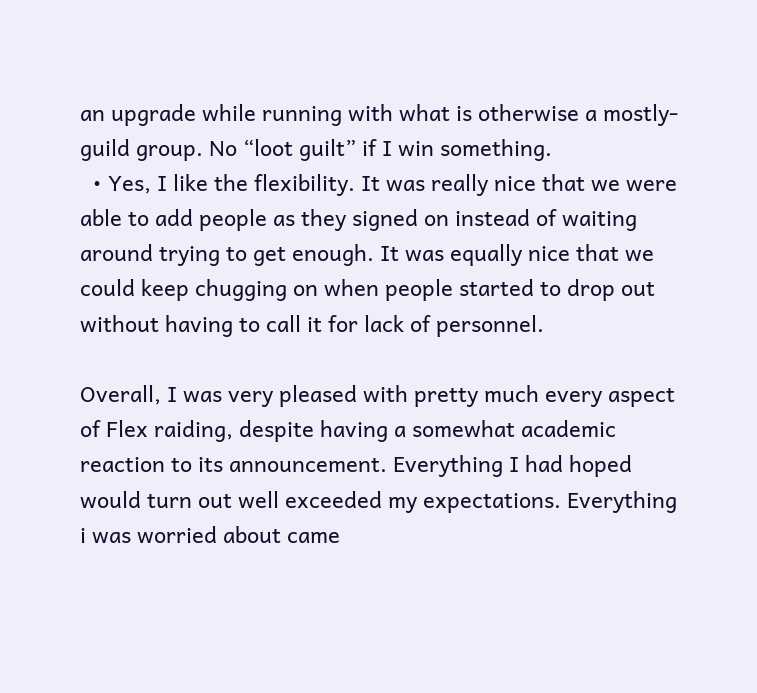an upgrade while running with what is otherwise a mostly-guild group. No “loot guilt” if I win something.
  • Yes, I like the flexibility. It was really nice that we were able to add people as they signed on instead of waiting around trying to get enough. It was equally nice that we could keep chugging on when people started to drop out without having to call it for lack of personnel.

Overall, I was very pleased with pretty much every aspect of Flex raiding, despite having a somewhat academic reaction to its announcement. Everything I had hoped would turn out well exceeded my expectations. Everything i was worried about came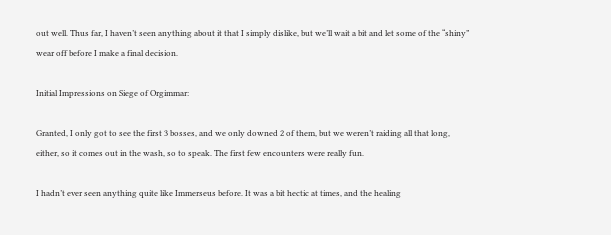out well. Thus far, I haven’t seen anything about it that I simply dislike, but we’ll wait a bit and let some of the “shiny” wear off before I make a final decision.

Initial Impressions on Siege of Orgimmar:

Granted, I only got to see the first 3 bosses, and we only downed 2 of them, but we weren’t raiding all that long, either, so it comes out in the wash, so to speak. The first few encounters were really fun.

I hadn’t ever seen anything quite like Immerseus before. It was a bit hectic at times, and the healing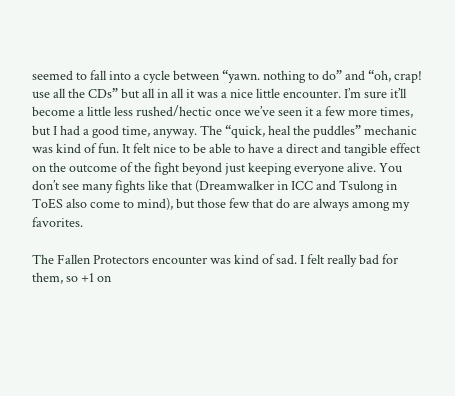seemed to fall into a cycle between “yawn. nothing to do” and “oh, crap! use all the CDs” but all in all it was a nice little encounter. I’m sure it’ll become a little less rushed/hectic once we’ve seen it a few more times, but I had a good time, anyway. The “quick, heal the puddles” mechanic was kind of fun. It felt nice to be able to have a direct and tangible effect on the outcome of the fight beyond just keeping everyone alive. You don’t see many fights like that (Dreamwalker in ICC and Tsulong in ToES also come to mind), but those few that do are always among my favorites.

The Fallen Protectors encounter was kind of sad. I felt really bad for them, so +1 on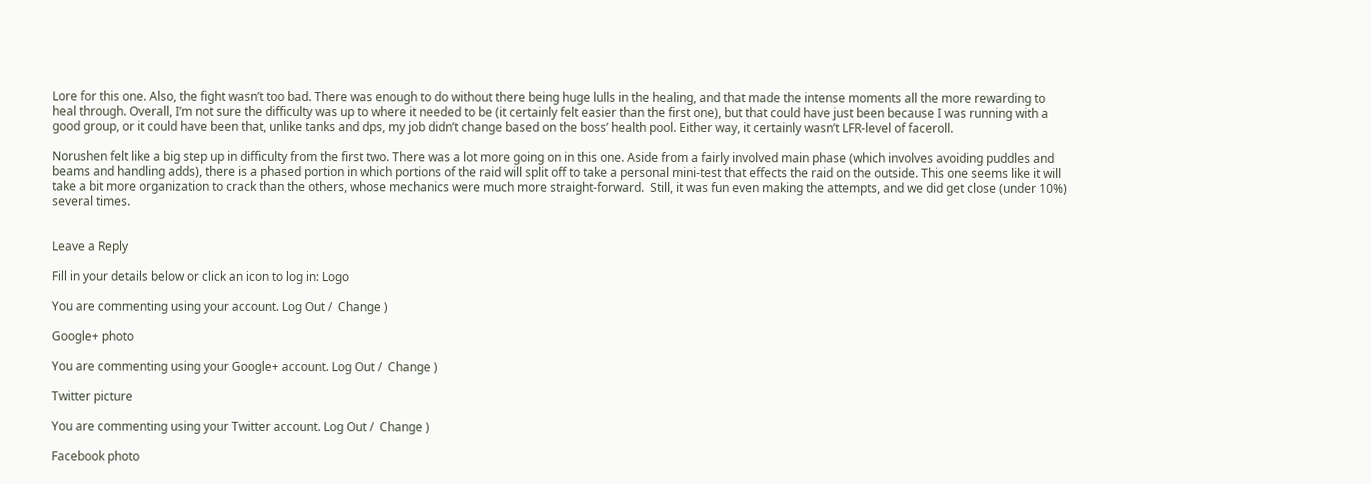Lore for this one. Also, the fight wasn’t too bad. There was enough to do without there being huge lulls in the healing, and that made the intense moments all the more rewarding to heal through. Overall, I’m not sure the difficulty was up to where it needed to be (it certainly felt easier than the first one), but that could have just been because I was running with a good group, or it could have been that, unlike tanks and dps, my job didn’t change based on the boss’ health pool. Either way, it certainly wasn’t LFR-level of faceroll.

Norushen felt like a big step up in difficulty from the first two. There was a lot more going on in this one. Aside from a fairly involved main phase (which involves avoiding puddles and beams and handling adds), there is a phased portion in which portions of the raid will split off to take a personal mini-test that effects the raid on the outside. This one seems like it will take a bit more organization to crack than the others, whose mechanics were much more straight-forward.  Still, it was fun even making the attempts, and we did get close (under 10%) several times.


Leave a Reply

Fill in your details below or click an icon to log in: Logo

You are commenting using your account. Log Out /  Change )

Google+ photo

You are commenting using your Google+ account. Log Out /  Change )

Twitter picture

You are commenting using your Twitter account. Log Out /  Change )

Facebook photo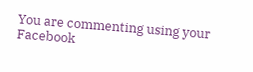You are commenting using your Facebook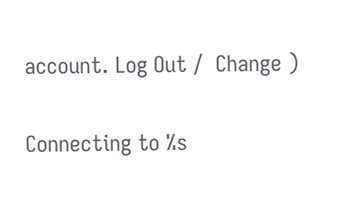account. Log Out /  Change )


Connecting to %s